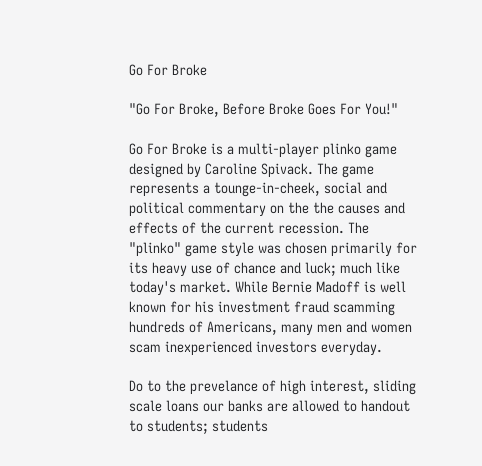Go For Broke

"Go For Broke, Before Broke Goes For You!"

Go For Broke is a multi-player plinko game designed by Caroline Spivack. The game represents a tounge-in-cheek, social and political commentary on the the causes and effects of the current recession. The "plinko" game style was chosen primarily for its heavy use of chance and luck; much like today's market. While Bernie Madoff is well known for his investment fraud scamming hundreds of Americans, many men and women scam inexperienced investors everyday.

Do to the prevelance of high interest, sliding scale loans our banks are allowed to handout to students; students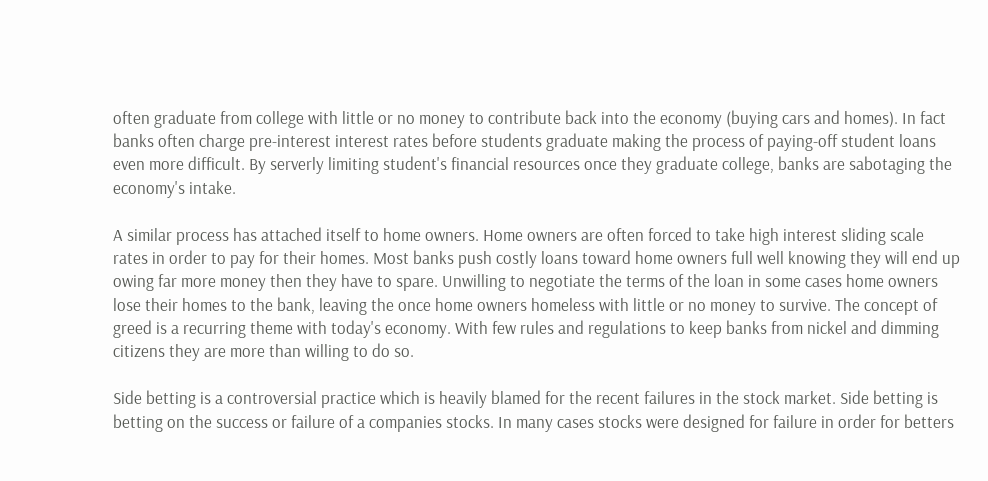often graduate from college with little or no money to contribute back into the economy (buying cars and homes). In fact banks often charge pre-interest interest rates before students graduate making the process of paying-off student loans even more difficult. By serverly limiting student's financial resources once they graduate college, banks are sabotaging the economy's intake.

A similar process has attached itself to home owners. Home owners are often forced to take high interest sliding scale rates in order to pay for their homes. Most banks push costly loans toward home owners full well knowing they will end up owing far more money then they have to spare. Unwilling to negotiate the terms of the loan in some cases home owners lose their homes to the bank, leaving the once home owners homeless with little or no money to survive. The concept of greed is a recurring theme with today's economy. With few rules and regulations to keep banks from nickel and dimming citizens they are more than willing to do so.

Side betting is a controversial practice which is heavily blamed for the recent failures in the stock market. Side betting is betting on the success or failure of a companies stocks. In many cases stocks were designed for failure in order for betters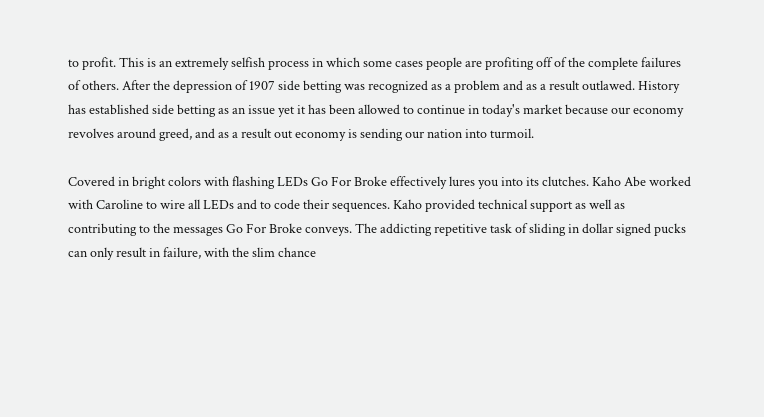to profit. This is an extremely selfish process in which some cases people are profiting off of the complete failures of others. After the depression of 1907 side betting was recognized as a problem and as a result outlawed. History has established side betting as an issue yet it has been allowed to continue in today's market because our economy revolves around greed, and as a result out economy is sending our nation into turmoil.

Covered in bright colors with flashing LEDs Go For Broke effectively lures you into its clutches. Kaho Abe worked with Caroline to wire all LEDs and to code their sequences. Kaho provided technical support as well as contributing to the messages Go For Broke conveys. The addicting repetitive task of sliding in dollar signed pucks can only result in failure, with the slim chance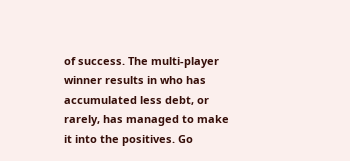of success. The multi-player winner results in who has accumulated less debt, or rarely, has managed to make it into the positives. Go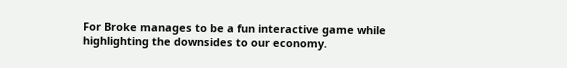For Broke manages to be a fun interactive game while highlighting the downsides to our economy.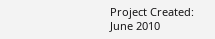Project Created:
June 2010